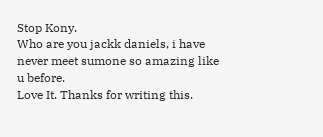Stop Kony.
Who are you jackk daniels, i have never meet sumone so amazing like u before.
Love It. Thanks for writing this.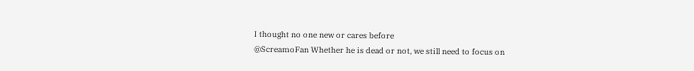I thought no one new or cares before
@ScreamoFan Whether he is dead or not, we still need to focus on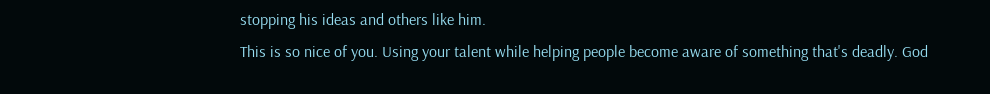stopping his ideas and others like him.
This is so nice of you. Using your talent while helping people become aware of something that's deadly. God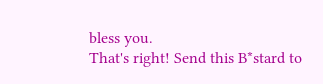bless you.
That's right! Send this B*stard to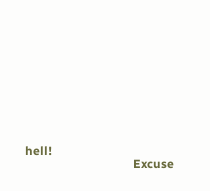hell!
                                    Excuse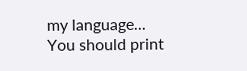my language...
You should print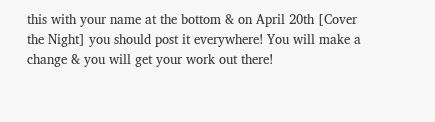this with your name at the bottom & on April 20th [Cover the Night] you should post it everywhere! You will make a change & you will get your work out there!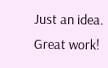Just an idea. Great work!